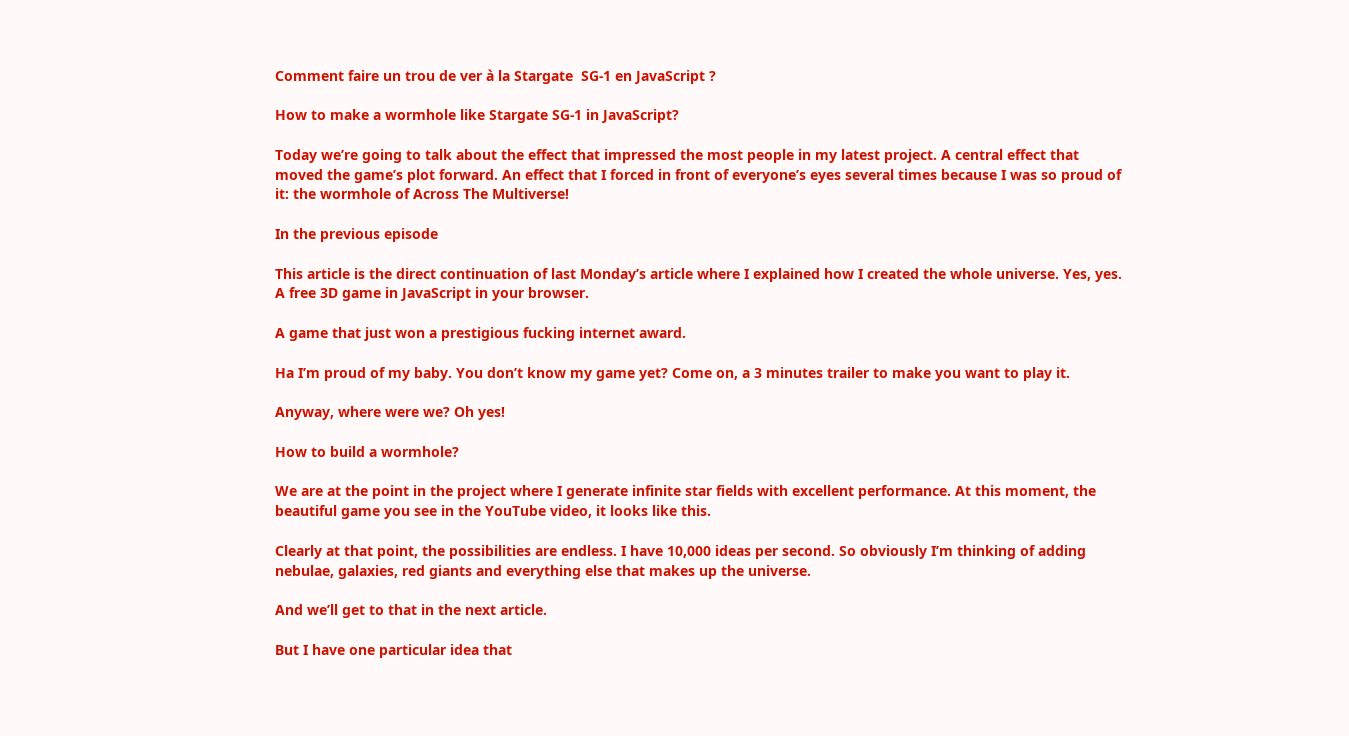Comment faire un trou de ver à la Stargate  SG-1 en JavaScript ?

How to make a wormhole like Stargate SG-1 in JavaScript?

Today we’re going to talk about the effect that impressed the most people in my latest project. A central effect that moved the game’s plot forward. An effect that I forced in front of everyone’s eyes several times because I was so proud of it: the wormhole of Across The Multiverse!

In the previous episode

This article is the direct continuation of last Monday’s article where I explained how I created the whole universe. Yes, yes. A free 3D game in JavaScript in your browser.

A game that just won a prestigious fucking internet award.

Ha I’m proud of my baby. You don’t know my game yet? Come on, a 3 minutes trailer to make you want to play it.

Anyway, where were we? Oh yes!

How to build a wormhole?

We are at the point in the project where I generate infinite star fields with excellent performance. At this moment, the beautiful game you see in the YouTube video, it looks like this.

Clearly at that point, the possibilities are endless. I have 10,000 ideas per second. So obviously I’m thinking of adding nebulae, galaxies, red giants and everything else that makes up the universe.

And we’ll get to that in the next article.

But I have one particular idea that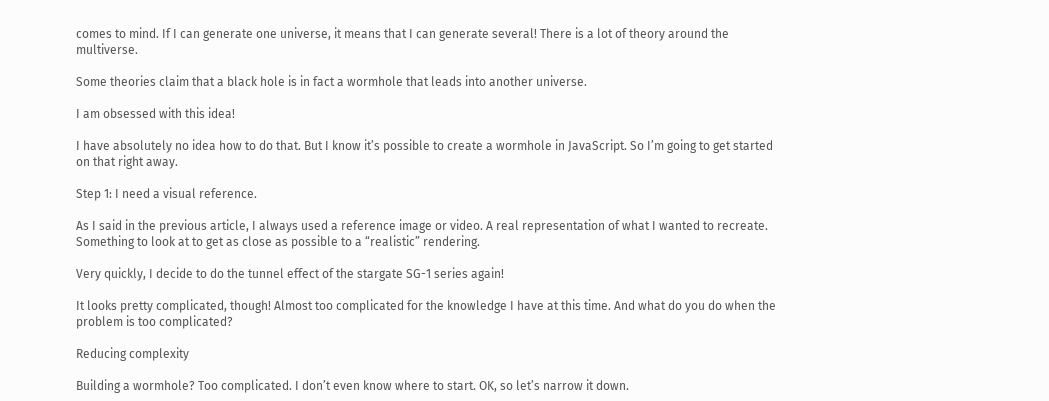comes to mind. If I can generate one universe, it means that I can generate several! There is a lot of theory around the multiverse.

Some theories claim that a black hole is in fact a wormhole that leads into another universe.

I am obsessed with this idea!

I have absolutely no idea how to do that. But I know it’s possible to create a wormhole in JavaScript. So I’m going to get started on that right away.

Step 1: I need a visual reference.

As I said in the previous article, I always used a reference image or video. A real representation of what I wanted to recreate. Something to look at to get as close as possible to a “realistic” rendering.

Very quickly, I decide to do the tunnel effect of the stargate SG-1 series again!

It looks pretty complicated, though! Almost too complicated for the knowledge I have at this time. And what do you do when the problem is too complicated?

Reducing complexity

Building a wormhole? Too complicated. I don’t even know where to start. OK, so let’s narrow it down.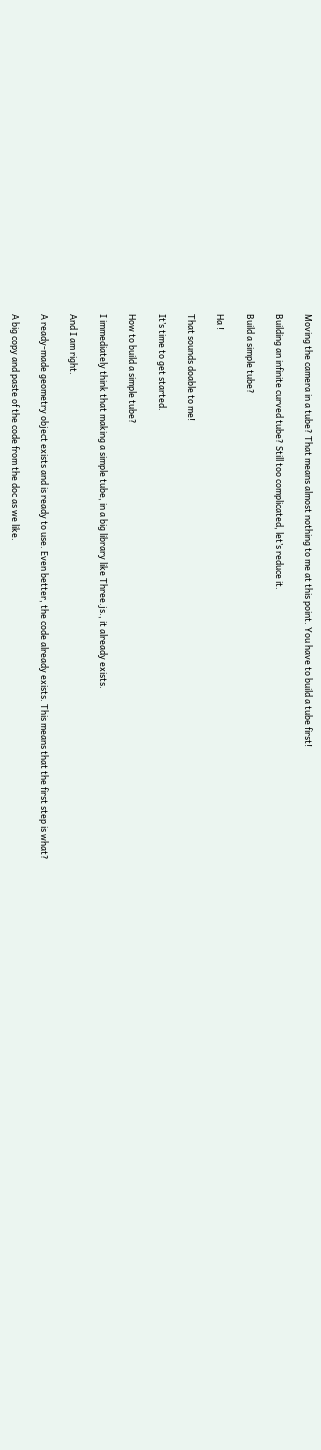Moving the camera in a tube? That means almost nothing to me at this point. You have to build a tube first!

Building an infinite curved tube? Still too complicated, let’s reduce it.

Build a simple tube?

Ha !

That sounds doable to me!

It’s time to get started.

How to build a simple tube?

I immediately think that making a simple tube, in a big library like Three.js., it already exists.

And I am right.

A ready-made geometry object exists and is ready to use. Even better, the code already exists. This means that the first step is what?

A big copy and paste of the code from the doc as we like.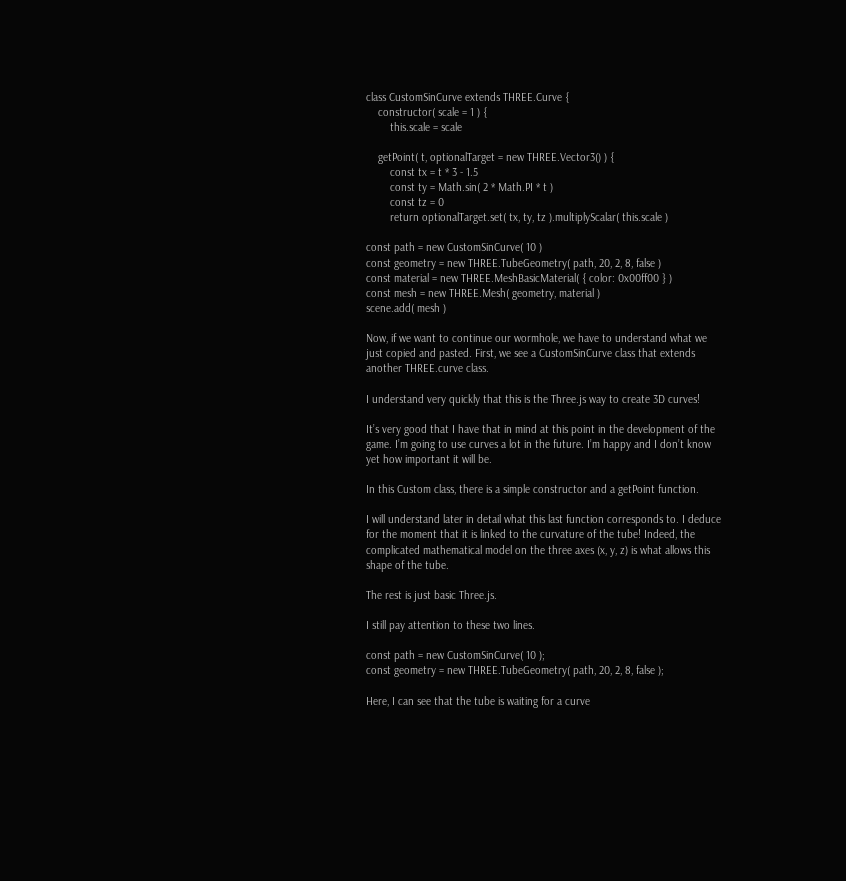class CustomSinCurve extends THREE.Curve {
    constructor( scale = 1 ) {
        this.scale = scale

    getPoint( t, optionalTarget = new THREE.Vector3() ) {
        const tx = t * 3 - 1.5
        const ty = Math.sin( 2 * Math.PI * t )
        const tz = 0
        return optionalTarget.set( tx, ty, tz ).multiplyScalar( this.scale )

const path = new CustomSinCurve( 10 )
const geometry = new THREE.TubeGeometry( path, 20, 2, 8, false )
const material = new THREE.MeshBasicMaterial( { color: 0x00ff00 } )
const mesh = new THREE.Mesh( geometry, material )
scene.add( mesh )

Now, if we want to continue our wormhole, we have to understand what we just copied and pasted. First, we see a CustomSinCurve class that extends another THREE.curve class.

I understand very quickly that this is the Three.js way to create 3D curves!

It’s very good that I have that in mind at this point in the development of the game. I’m going to use curves a lot in the future. I’m happy and I don’t know yet how important it will be.

In this Custom class, there is a simple constructor and a getPoint function.

I will understand later in detail what this last function corresponds to. I deduce for the moment that it is linked to the curvature of the tube! Indeed, the complicated mathematical model on the three axes (x, y, z) is what allows this shape of the tube.

The rest is just basic Three.js.

I still pay attention to these two lines.

const path = new CustomSinCurve( 10 );
const geometry = new THREE.TubeGeometry( path, 20, 2, 8, false );

Here, I can see that the tube is waiting for a curve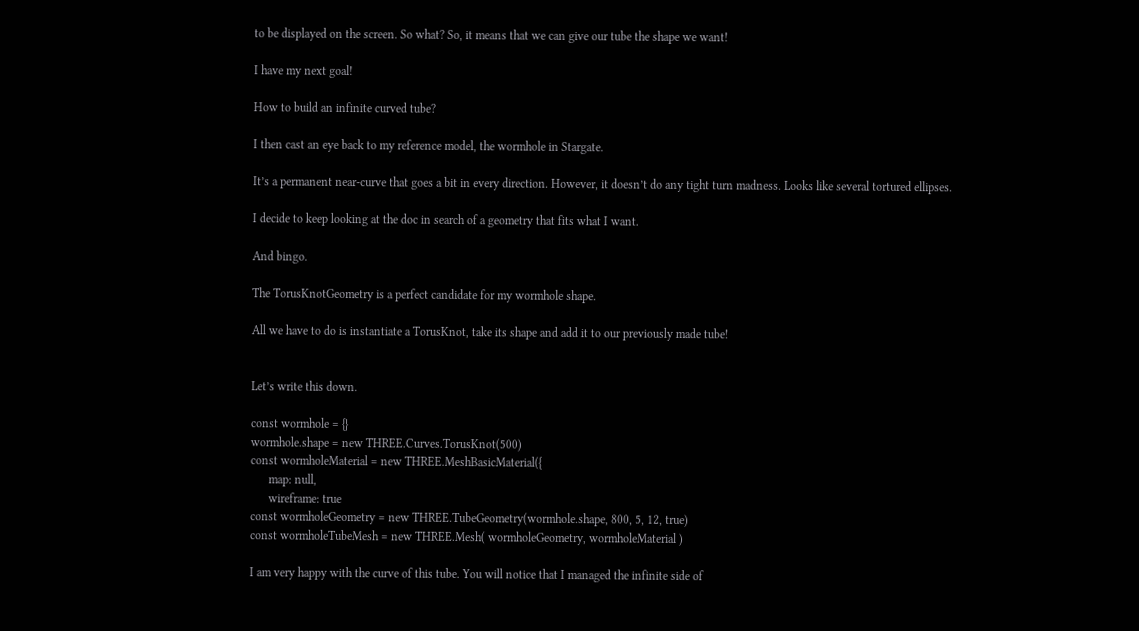to be displayed on the screen. So what? So, it means that we can give our tube the shape we want!

I have my next goal!

How to build an infinite curved tube?

I then cast an eye back to my reference model, the wormhole in Stargate.

It’s a permanent near-curve that goes a bit in every direction. However, it doesn’t do any tight turn madness. Looks like several tortured ellipses.

I decide to keep looking at the doc in search of a geometry that fits what I want.

And bingo.

The TorusKnotGeometry is a perfect candidate for my wormhole shape.

All we have to do is instantiate a TorusKnot, take its shape and add it to our previously made tube!


Let’s write this down.

const wormhole = {}
wormhole.shape = new THREE.Curves.TorusKnot(500)
const wormholeMaterial = new THREE.MeshBasicMaterial({
      map: null,
      wireframe: true
const wormholeGeometry = new THREE.TubeGeometry(wormhole.shape, 800, 5, 12, true)
const wormholeTubeMesh = new THREE.Mesh( wormholeGeometry, wormholeMaterial )

I am very happy with the curve of this tube. You will notice that I managed the infinite side of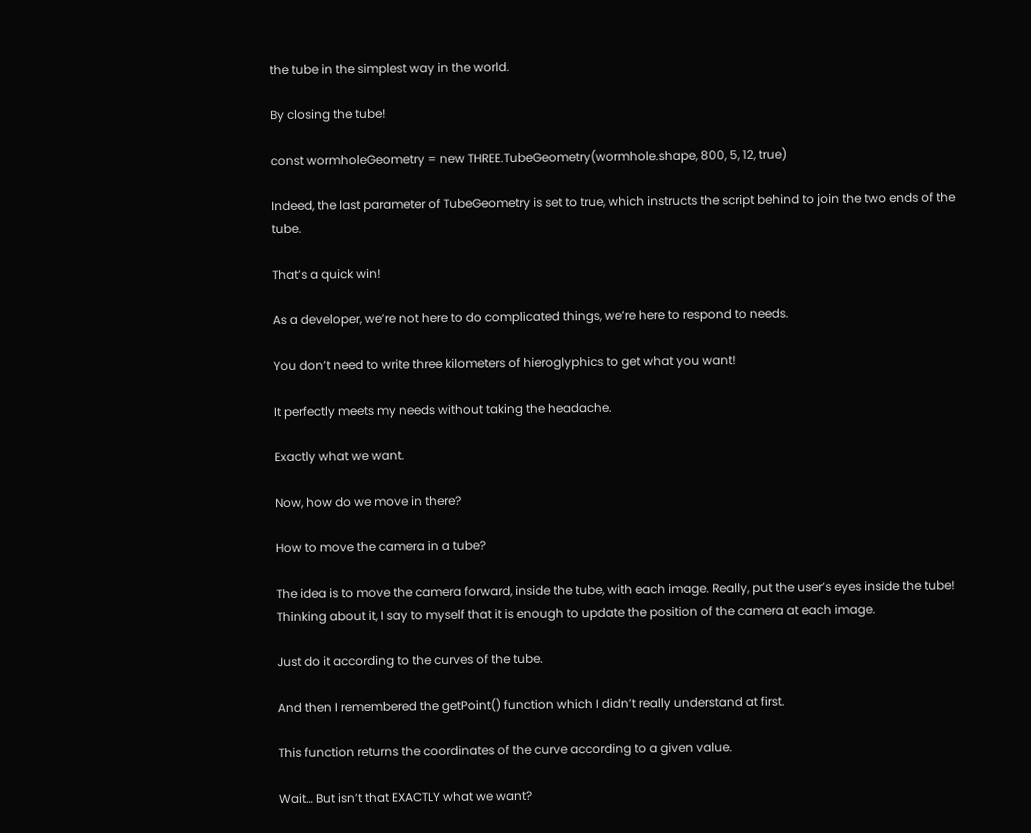the tube in the simplest way in the world.

By closing the tube!

const wormholeGeometry = new THREE.TubeGeometry(wormhole.shape, 800, 5, 12, true)

Indeed, the last parameter of TubeGeometry is set to true, which instructs the script behind to join the two ends of the tube.

That’s a quick win!

As a developer, we’re not here to do complicated things, we’re here to respond to needs.

You don’t need to write three kilometers of hieroglyphics to get what you want!

It perfectly meets my needs without taking the headache.

Exactly what we want.

Now, how do we move in there?

How to move the camera in a tube?

The idea is to move the camera forward, inside the tube, with each image. Really, put the user’s eyes inside the tube! Thinking about it, I say to myself that it is enough to update the position of the camera at each image.

Just do it according to the curves of the tube.

And then I remembered the getPoint() function which I didn’t really understand at first.

This function returns the coordinates of the curve according to a given value.

Wait… But isn’t that EXACTLY what we want?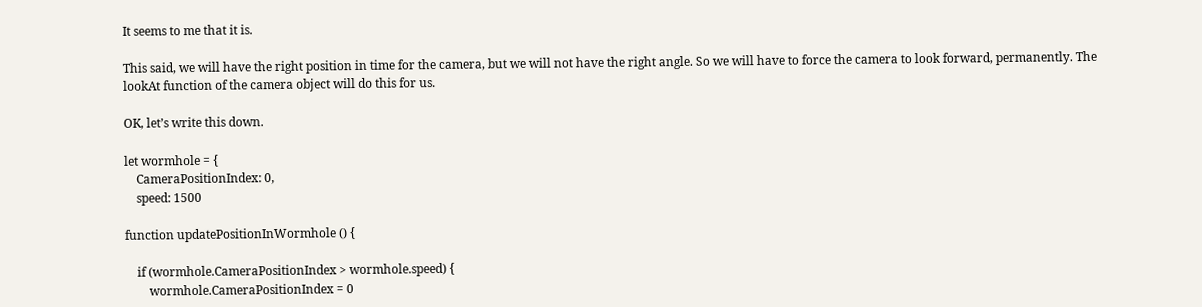It seems to me that it is.

This said, we will have the right position in time for the camera, but we will not have the right angle. So we will have to force the camera to look forward, permanently. The lookAt function of the camera object will do this for us.

OK, let’s write this down.

let wormhole = {
    CameraPositionIndex: 0,
    speed: 1500

function updatePositionInWormhole () {

    if (wormhole.CameraPositionIndex > wormhole.speed) {
        wormhole.CameraPositionIndex = 0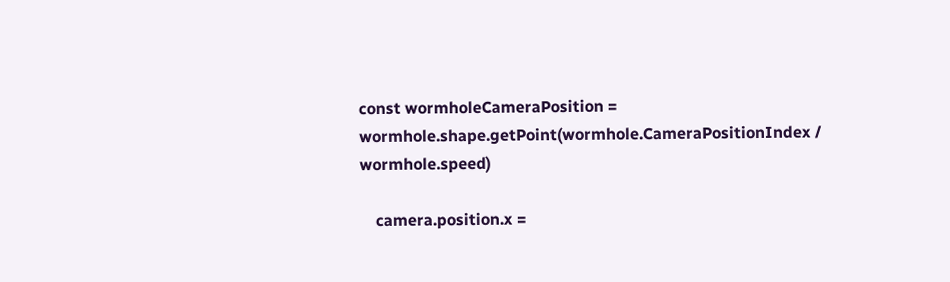const wormholeCameraPosition = wormhole.shape.getPoint(wormhole.CameraPositionIndex / wormhole.speed)

    camera.position.x =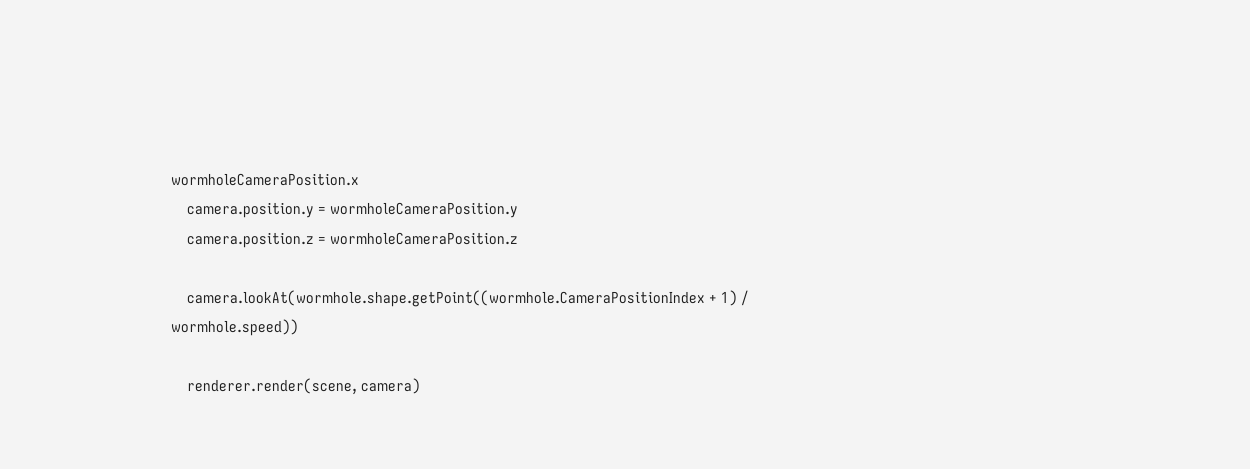wormholeCameraPosition.x
    camera.position.y = wormholeCameraPosition.y
    camera.position.z = wormholeCameraPosition.z

    camera.lookAt(wormhole.shape.getPoint((wormhole.CameraPositionIndex + 1) / wormhole.speed))

    renderer.render(scene, camera)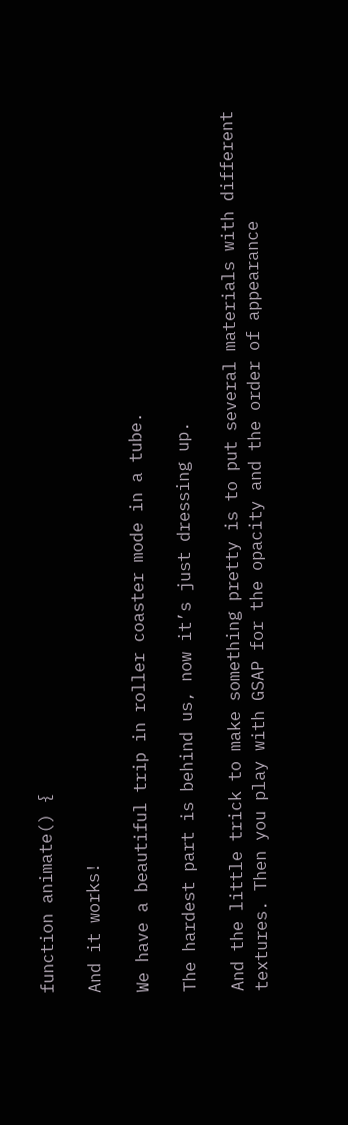function animate() {

And it works!

We have a beautiful trip in roller coaster mode in a tube.

The hardest part is behind us, now it’s just dressing up.

And the little trick to make something pretty is to put several materials with different textures. Then you play with GSAP for the opacity and the order of appearance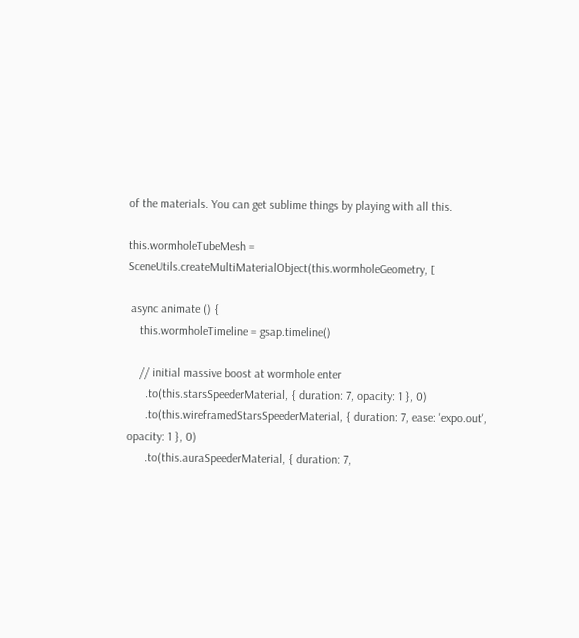of the materials. You can get sublime things by playing with all this.

this.wormholeTubeMesh = SceneUtils.createMultiMaterialObject(this.wormholeGeometry, [

 async animate () {
    this.wormholeTimeline = gsap.timeline()

    // initial massive boost at wormhole enter
      .to(this.starsSpeederMaterial, { duration: 7, opacity: 1 }, 0)
      .to(this.wireframedStarsSpeederMaterial, { duration: 7, ease: 'expo.out', opacity: 1 }, 0)
      .to(this.auraSpeederMaterial, { duration: 7,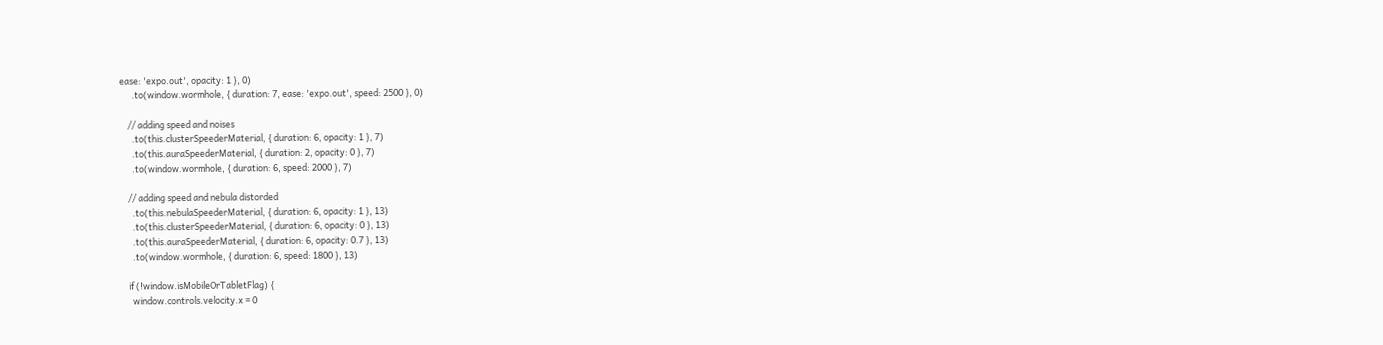ease: 'expo.out', opacity: 1 }, 0)
      .to(window.wormhole, { duration: 7, ease: 'expo.out', speed: 2500 }, 0)

    // adding speed and noises
      .to(this.clusterSpeederMaterial, { duration: 6, opacity: 1 }, 7)
      .to(this.auraSpeederMaterial, { duration: 2, opacity: 0 }, 7)
      .to(window.wormhole, { duration: 6, speed: 2000 }, 7)

    // adding speed and nebula distorded
      .to(this.nebulaSpeederMaterial, { duration: 6, opacity: 1 }, 13)
      .to(this.clusterSpeederMaterial, { duration: 6, opacity: 0 }, 13)
      .to(this.auraSpeederMaterial, { duration: 6, opacity: 0.7 }, 13)
      .to(window.wormhole, { duration: 6, speed: 1800 }, 13)

    if (!window.isMobileOrTabletFlag) {
      window.controls.velocity.x = 0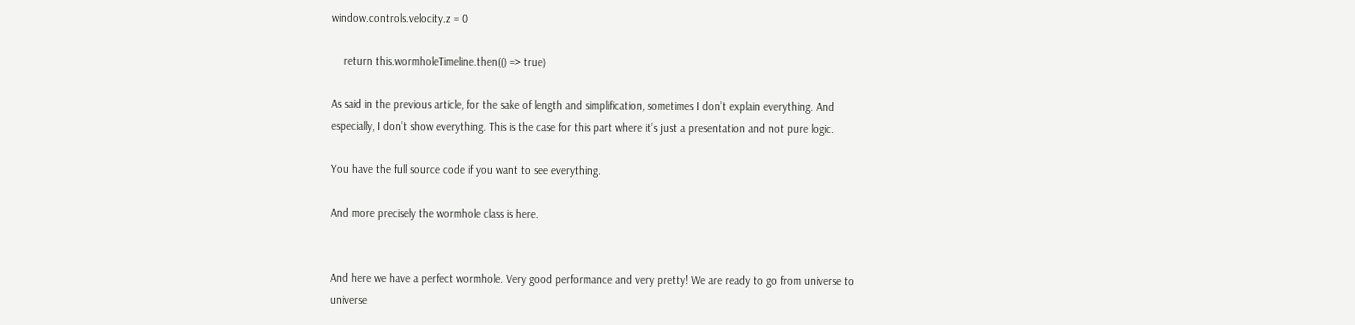window.controls.velocity.z = 0

    return this.wormholeTimeline.then(() => true)

As said in the previous article, for the sake of length and simplification, sometimes I don’t explain everything. And especially, I don’t show everything. This is the case for this part where it’s just a presentation and not pure logic.

You have the full source code if you want to see everything.

And more precisely the wormhole class is here.


And here we have a perfect wormhole. Very good performance and very pretty! We are ready to go from universe to universe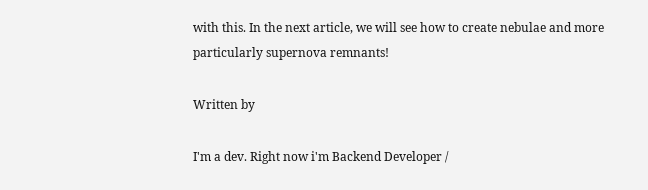with this. In the next article, we will see how to create nebulae and more particularly supernova remnants!

Written by

I'm a dev. Right now i'm Backend Developer /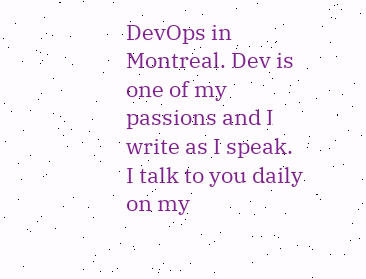DevOps in Montreal. Dev is one of my passions and I write as I speak. I talk to you daily on my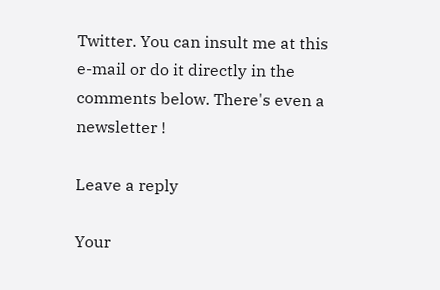Twitter. You can insult me at this e-mail or do it directly in the comments below. There's even a newsletter !

Leave a reply

Your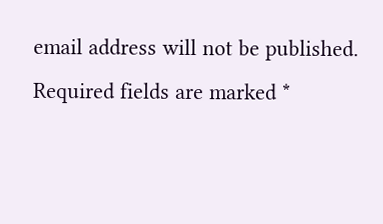email address will not be published. Required fields are marked *